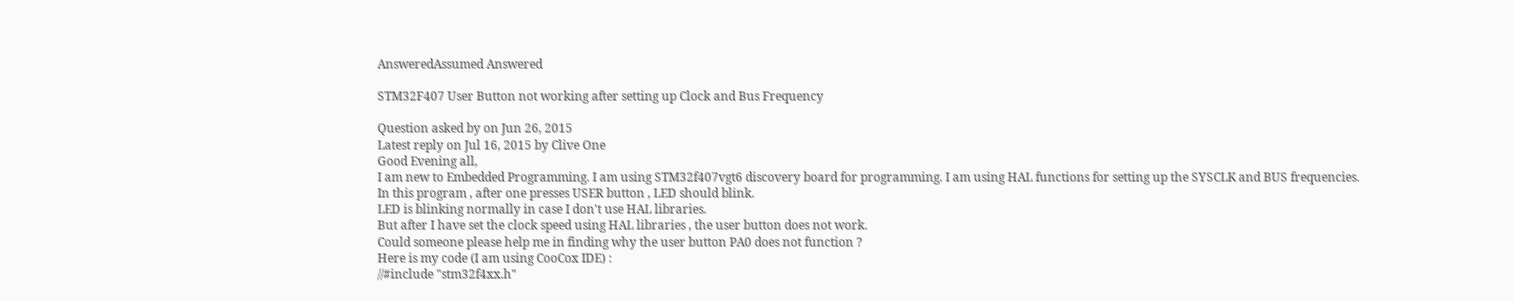AnsweredAssumed Answered

STM32F407 User Button not working after setting up Clock and Bus Frequency

Question asked by on Jun 26, 2015
Latest reply on Jul 16, 2015 by Clive One
Good Evening all,
I am new to Embedded Programming. I am using STM32f407vgt6 discovery board for programming. I am using HAL functions for setting up the SYSCLK and BUS frequencies.
In this program , after one presses USER button , LED should blink.
LED is blinking normally in case I don't use HAL libraries.
But after I have set the clock speed using HAL libraries , the user button does not work.
Could someone please help me in finding why the user button PA0 does not function ?
Here is my code (I am using CooCox IDE) :
//#include "stm32f4xx.h"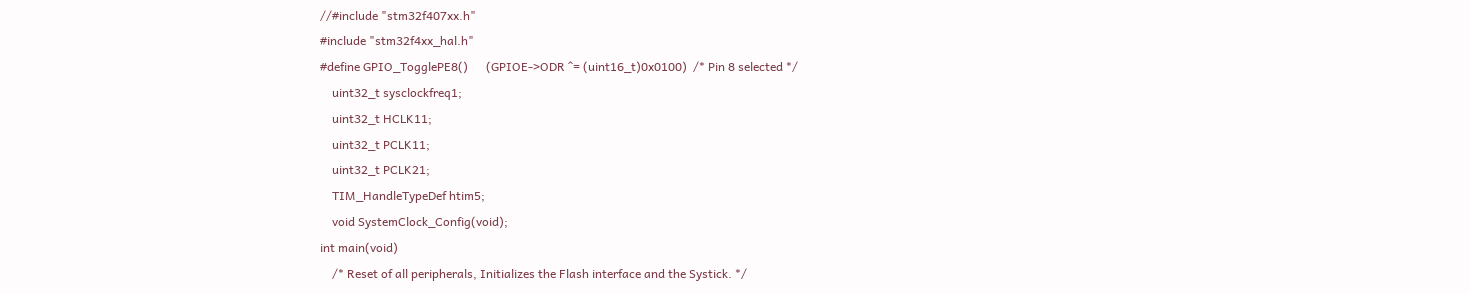//#include "stm32f407xx.h"
#include "stm32f4xx_hal.h"
#define GPIO_TogglePE8()      (GPIOE->ODR ^= (uint16_t)0x0100)  /* Pin 8 selected */
    uint32_t sysclockfreq1;
    uint32_t HCLK11;
    uint32_t PCLK11;
    uint32_t PCLK21;
    TIM_HandleTypeDef htim5;
    void SystemClock_Config(void);
int main(void)
    /* Reset of all peripherals, Initializes the Flash interface and the Systick. */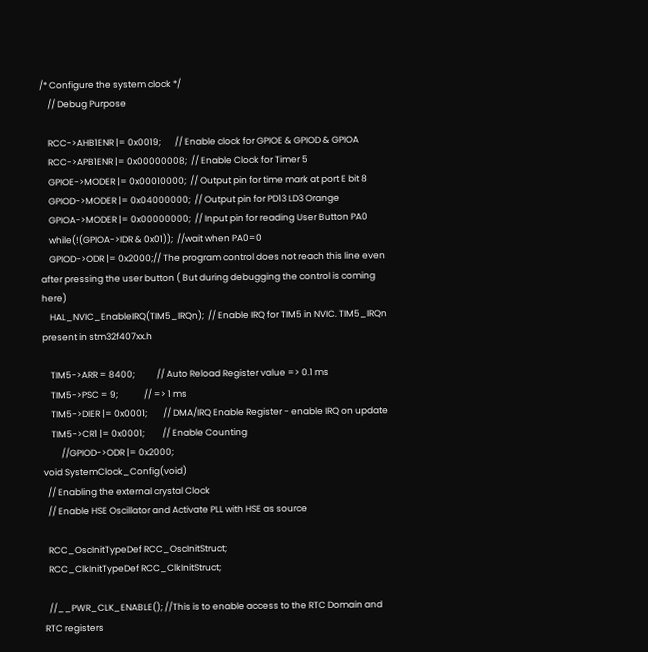/* Configure the system clock */
    // Debug Purpose

    RCC->AHB1ENR |= 0x0019;       // Enable clock for GPIOE & GPIOD & GPIOA
    RCC->APB1ENR |= 0x00000008;  // Enable Clock for Timer 5
    GPIOE->MODER |= 0x00010000;  // Output pin for time mark at port E bit 8
    GPIOD->MODER |= 0x04000000;  // Output pin for PD13 LD3 Orange
    GPIOA->MODER |= 0x00000000;  // Input pin for reading User Button PA0
    while(!(GPIOA->IDR & 0x01));  //wait when PA0=0
    GPIOD->ODR |= 0x2000;// The program control does not reach this line even after pressing the user button ( But during debugging the control is coming here)
    HAL_NVIC_EnableIRQ(TIM5_IRQn);  // Enable IRQ for TIM5 in NVIC. TIM5_IRQn present in stm32f407xx.h

    TIM5->ARR = 8400;           // Auto Reload Register value => 0.1 ms
    TIM5->PSC = 9;             // => 1 ms
    TIM5->DIER |= 0x0001;        // DMA/IRQ Enable Register - enable IRQ on update
    TIM5->CR1 |= 0x0001;         // Enable Counting
         //GPIOD->ODR |= 0x2000;
void SystemClock_Config(void)
  // Enabling the external crystal Clock
  // Enable HSE Oscillator and Activate PLL with HSE as source

  RCC_OscInitTypeDef RCC_OscInitStruct;
  RCC_ClkInitTypeDef RCC_ClkInitStruct;

  //__PWR_CLK_ENABLE(); //This is to enable access to the RTC Domain and RTC registers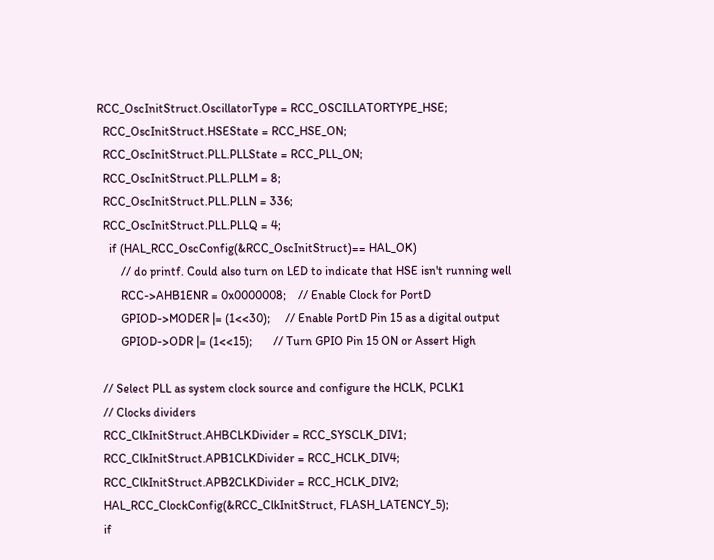RCC_OscInitStruct.OscillatorType = RCC_OSCILLATORTYPE_HSE;
  RCC_OscInitStruct.HSEState = RCC_HSE_ON;
  RCC_OscInitStruct.PLL.PLLState = RCC_PLL_ON;
  RCC_OscInitStruct.PLL.PLLM = 8;
  RCC_OscInitStruct.PLL.PLLN = 336;
  RCC_OscInitStruct.PLL.PLLQ = 4;
    if (HAL_RCC_OscConfig(&RCC_OscInitStruct)== HAL_OK)
        // do printf. Could also turn on LED to indicate that HSE isn't running well
        RCC->AHB1ENR = 0x0000008;    // Enable Clock for PortD
        GPIOD->MODER |= (1<<30);     // Enable PortD Pin 15 as a digital output
        GPIOD->ODR |= (1<<15);       // Turn GPIO Pin 15 ON or Assert High

  // Select PLL as system clock source and configure the HCLK, PCLK1
  // Clocks dividers
  RCC_ClkInitStruct.AHBCLKDivider = RCC_SYSCLK_DIV1;
  RCC_ClkInitStruct.APB1CLKDivider = RCC_HCLK_DIV4;
  RCC_ClkInitStruct.APB2CLKDivider = RCC_HCLK_DIV2;
  HAL_RCC_ClockConfig(&RCC_ClkInitStruct, FLASH_LATENCY_5);
  if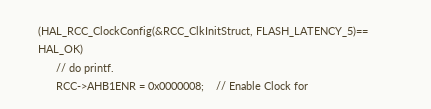(HAL_RCC_ClockConfig(&RCC_ClkInitStruct, FLASH_LATENCY_5)== HAL_OK)
      // do printf.
      RCC->AHB1ENR = 0x0000008;    // Enable Clock for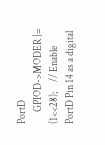PortD
      GPIOD->MODER |= (1<<28);     // Enable PortD Pin 14 as a digital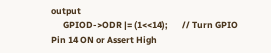output
      GPIOD->ODR |= (1<<14);       // Turn GPIO Pin 14 ON or Assert High